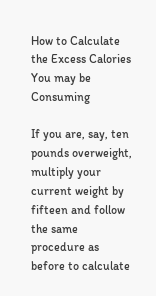How to Calculate the Excess Calories You may be Consuming

If you are, say, ten pounds overweight, multiply your current weight by fifteen and follow the same procedure as before to calculate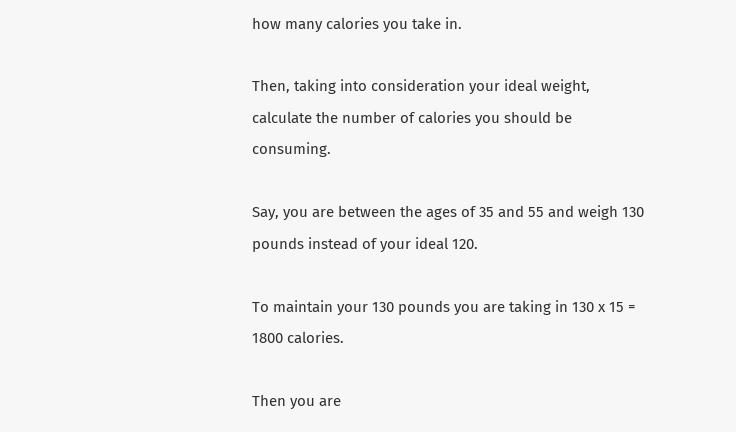how many calories you take in.

Then, taking into consideration your ideal weight, calculate the number of calories you should be consuming.

Say, you are between the ages of 35 and 55 and weigh 130 pounds instead of your ideal 120.

To maintain your 130 pounds you are taking in 130 x 15 = 1800 calories.

Then you are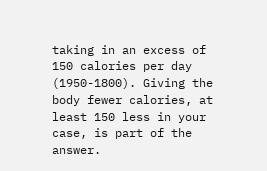taking in an excess of 150 calories per day (1950-1800). Giving the body fewer calories, at least 150 less in your case, is part of the answer.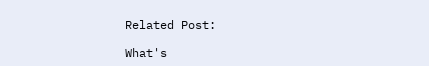Related Post:

What's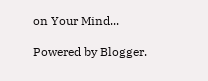on Your Mind...

Powered by Blogger.